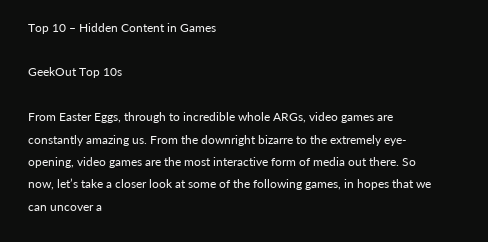Top 10 – Hidden Content in Games

GeekOut Top 10s

From Easter Eggs, through to incredible whole ARGs, video games are constantly amazing us. From the downright bizarre to the extremely eye-opening, video games are the most interactive form of media out there. So now, let’s take a closer look at some of the following games, in hopes that we can uncover a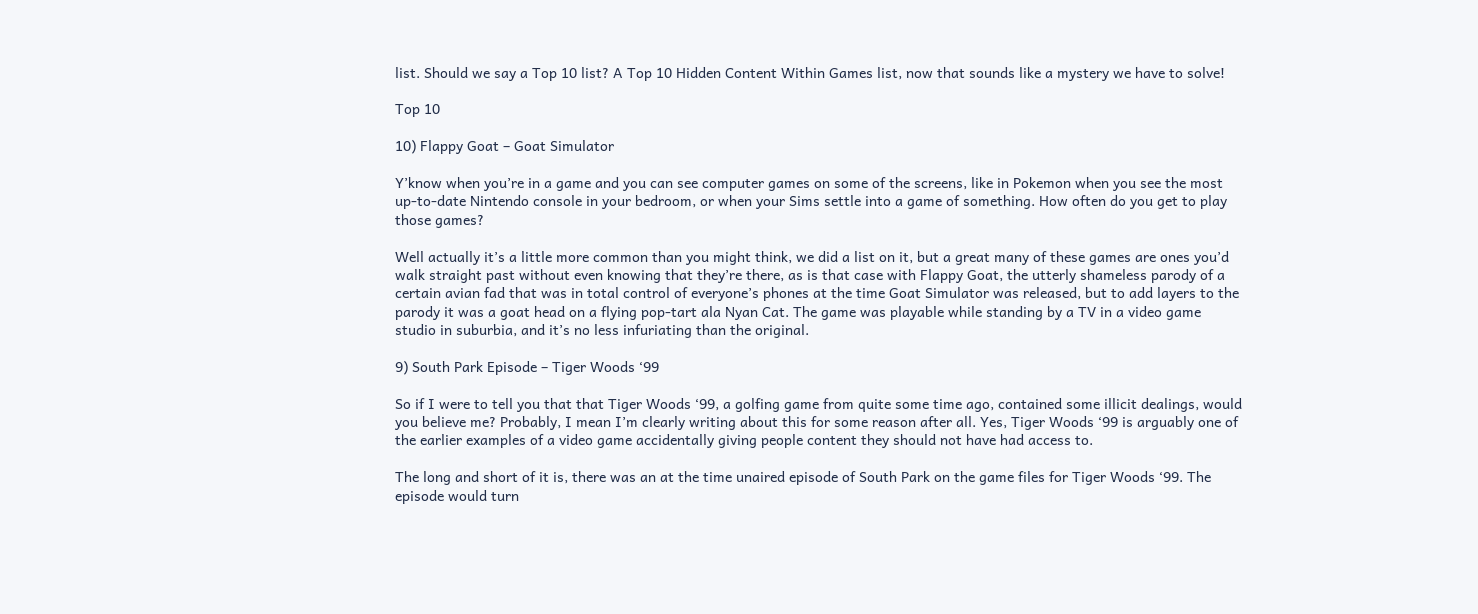list. Should we say a Top 10 list? A Top 10 Hidden Content Within Games list, now that sounds like a mystery we have to solve!

Top 10

10) Flappy Goat – Goat Simulator

Y’know when you’re in a game and you can see computer games on some of the screens, like in Pokemon when you see the most up-to-date Nintendo console in your bedroom, or when your Sims settle into a game of something. How often do you get to play those games?

Well actually it’s a little more common than you might think, we did a list on it, but a great many of these games are ones you’d walk straight past without even knowing that they’re there, as is that case with Flappy Goat, the utterly shameless parody of a certain avian fad that was in total control of everyone’s phones at the time Goat Simulator was released, but to add layers to the parody it was a goat head on a flying pop-tart ala Nyan Cat. The game was playable while standing by a TV in a video game studio in suburbia, and it’s no less infuriating than the original.

9) South Park Episode – Tiger Woods ‘99

So if I were to tell you that that Tiger Woods ‘99, a golfing game from quite some time ago, contained some illicit dealings, would you believe me? Probably, I mean I’m clearly writing about this for some reason after all. Yes, Tiger Woods ‘99 is arguably one of the earlier examples of a video game accidentally giving people content they should not have had access to.

The long and short of it is, there was an at the time unaired episode of South Park on the game files for Tiger Woods ‘99. The episode would turn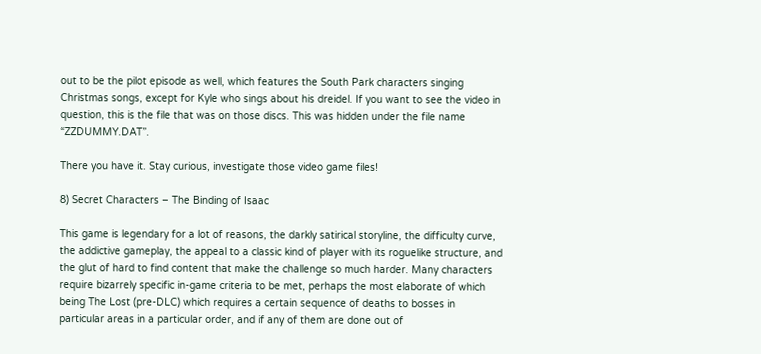out to be the pilot episode as well, which features the South Park characters singing Christmas songs, except for Kyle who sings about his dreidel. If you want to see the video in question, this is the file that was on those discs. This was hidden under the file name “ZZDUMMY.DAT”.

There you have it. Stay curious, investigate those video game files!

8) Secret Characters – The Binding of Isaac

This game is legendary for a lot of reasons, the darkly satirical storyline, the difficulty curve, the addictive gameplay, the appeal to a classic kind of player with its roguelike structure, and the glut of hard to find content that make the challenge so much harder. Many characters require bizarrely specific in-game criteria to be met, perhaps the most elaborate of which being The Lost (pre-DLC) which requires a certain sequence of deaths to bosses in particular areas in a particular order, and if any of them are done out of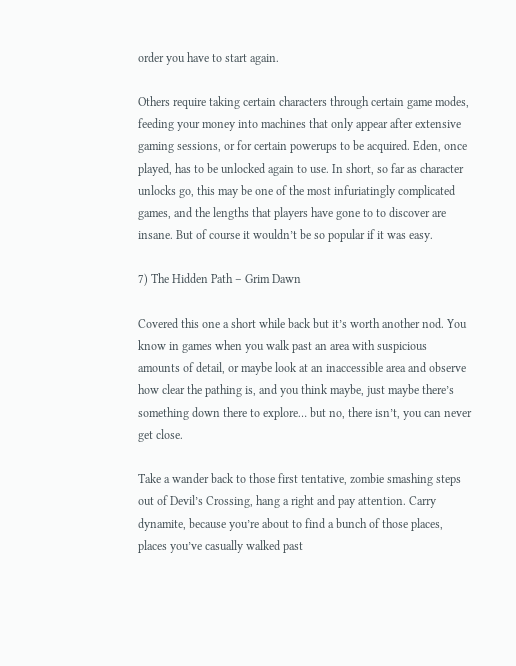order you have to start again.

Others require taking certain characters through certain game modes, feeding your money into machines that only appear after extensive gaming sessions, or for certain powerups to be acquired. Eden, once played, has to be unlocked again to use. In short, so far as character unlocks go, this may be one of the most infuriatingly complicated games, and the lengths that players have gone to to discover are insane. But of course it wouldn’t be so popular if it was easy.

7) The Hidden Path – Grim Dawn

Covered this one a short while back but it’s worth another nod. You know in games when you walk past an area with suspicious amounts of detail, or maybe look at an inaccessible area and observe how clear the pathing is, and you think maybe, just maybe there’s something down there to explore… but no, there isn’t, you can never get close.

Take a wander back to those first tentative, zombie smashing steps out of Devil’s Crossing, hang a right and pay attention. Carry dynamite, because you’re about to find a bunch of those places, places you’ve casually walked past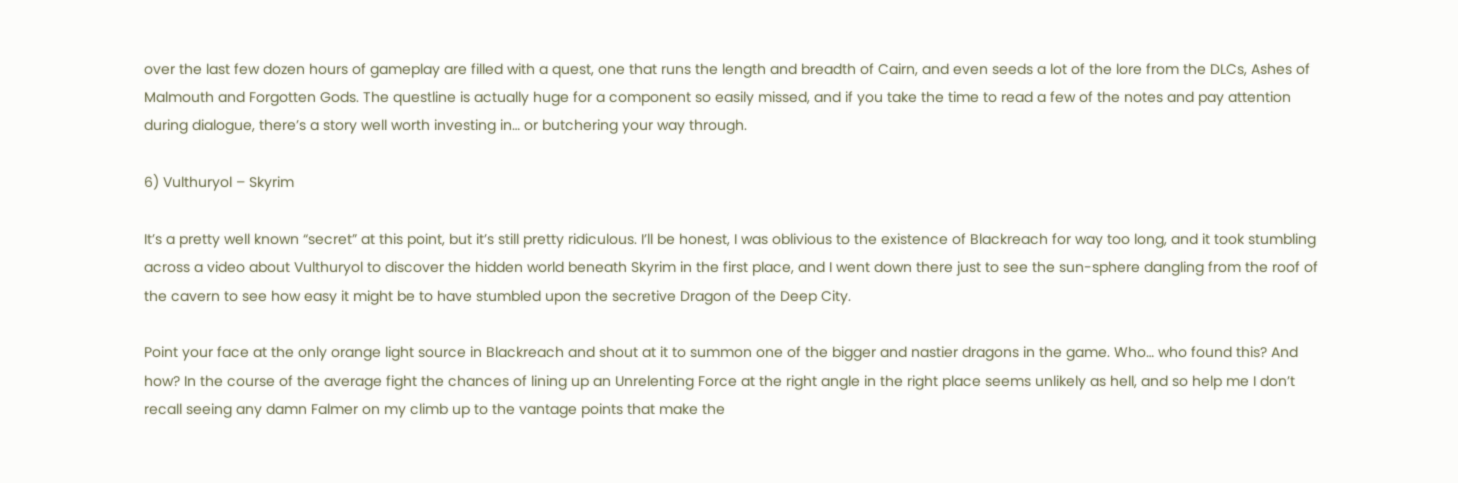over the last few dozen hours of gameplay are filled with a quest, one that runs the length and breadth of Cairn, and even seeds a lot of the lore from the DLCs, Ashes of Malmouth and Forgotten Gods. The questline is actually huge for a component so easily missed, and if you take the time to read a few of the notes and pay attention during dialogue, there’s a story well worth investing in… or butchering your way through.

6) Vulthuryol – Skyrim

It’s a pretty well known “secret” at this point, but it’s still pretty ridiculous. I’ll be honest, I was oblivious to the existence of Blackreach for way too long, and it took stumbling across a video about Vulthuryol to discover the hidden world beneath Skyrim in the first place, and I went down there just to see the sun-sphere dangling from the roof of the cavern to see how easy it might be to have stumbled upon the secretive Dragon of the Deep City.

Point your face at the only orange light source in Blackreach and shout at it to summon one of the bigger and nastier dragons in the game. Who… who found this? And how? In the course of the average fight the chances of lining up an Unrelenting Force at the right angle in the right place seems unlikely as hell, and so help me I don’t recall seeing any damn Falmer on my climb up to the vantage points that make the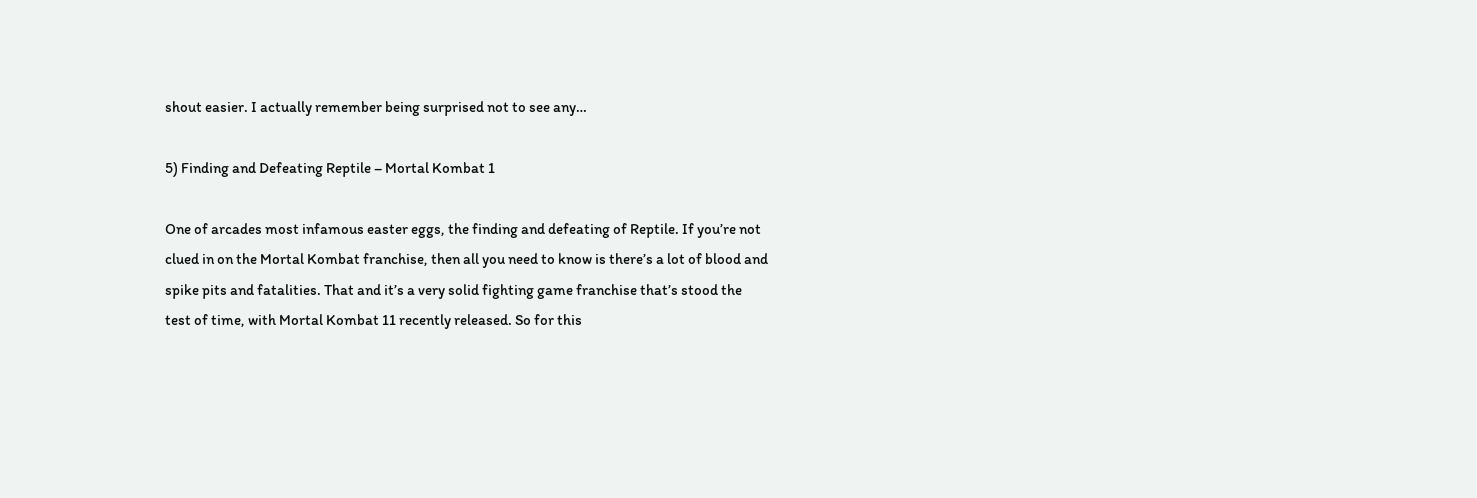shout easier. I actually remember being surprised not to see any…

5) Finding and Defeating Reptile – Mortal Kombat 1

One of arcades most infamous easter eggs, the finding and defeating of Reptile. If you’re not clued in on the Mortal Kombat franchise, then all you need to know is there’s a lot of blood and spike pits and fatalities. That and it’s a very solid fighting game franchise that’s stood the test of time, with Mortal Kombat 11 recently released. So for this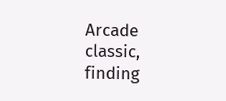Arcade classic, finding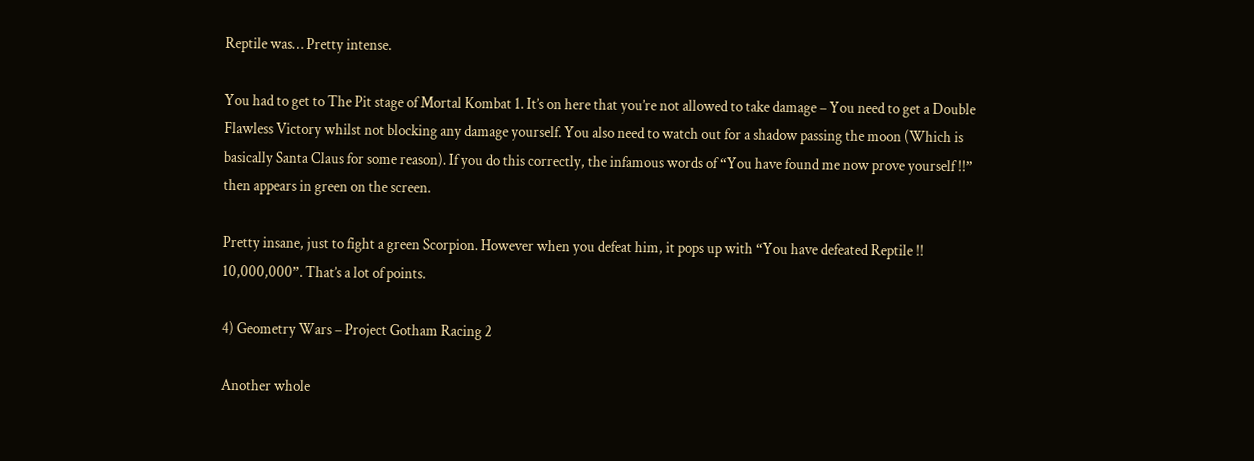Reptile was… Pretty intense.

You had to get to The Pit stage of Mortal Kombat 1. It’s on here that you’re not allowed to take damage – You need to get a Double Flawless Victory whilst not blocking any damage yourself. You also need to watch out for a shadow passing the moon (Which is basically Santa Claus for some reason). If you do this correctly, the infamous words of “You have found me now prove yourself !!” then appears in green on the screen.

Pretty insane, just to fight a green Scorpion. However when you defeat him, it pops up with “You have defeated Reptile !! 10,000,000”. That’s a lot of points.

4) Geometry Wars – Project Gotham Racing 2

Another whole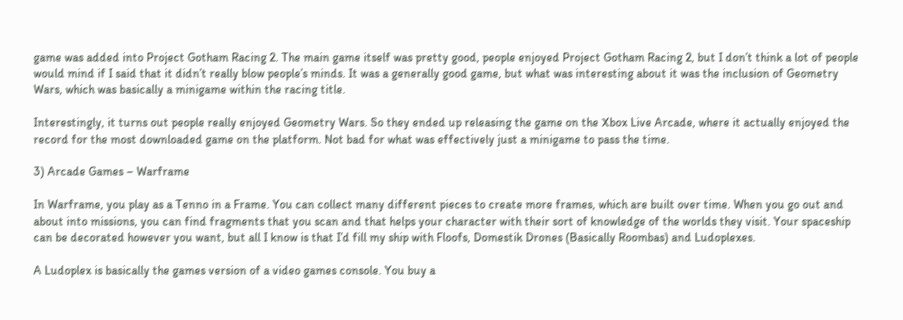game was added into Project Gotham Racing 2. The main game itself was pretty good, people enjoyed Project Gotham Racing 2, but I don’t think a lot of people would mind if I said that it didn’t really blow people’s minds. It was a generally good game, but what was interesting about it was the inclusion of Geometry Wars, which was basically a minigame within the racing title.

Interestingly, it turns out people really enjoyed Geometry Wars. So they ended up releasing the game on the Xbox Live Arcade, where it actually enjoyed the record for the most downloaded game on the platform. Not bad for what was effectively just a minigame to pass the time.

3) Arcade Games – Warframe

In Warframe, you play as a Tenno in a Frame. You can collect many different pieces to create more frames, which are built over time. When you go out and about into missions, you can find fragments that you scan and that helps your character with their sort of knowledge of the worlds they visit. Your spaceship can be decorated however you want, but all I know is that I’d fill my ship with Floofs, Domestik Drones (Basically Roombas) and Ludoplexes.

A Ludoplex is basically the games version of a video games console. You buy a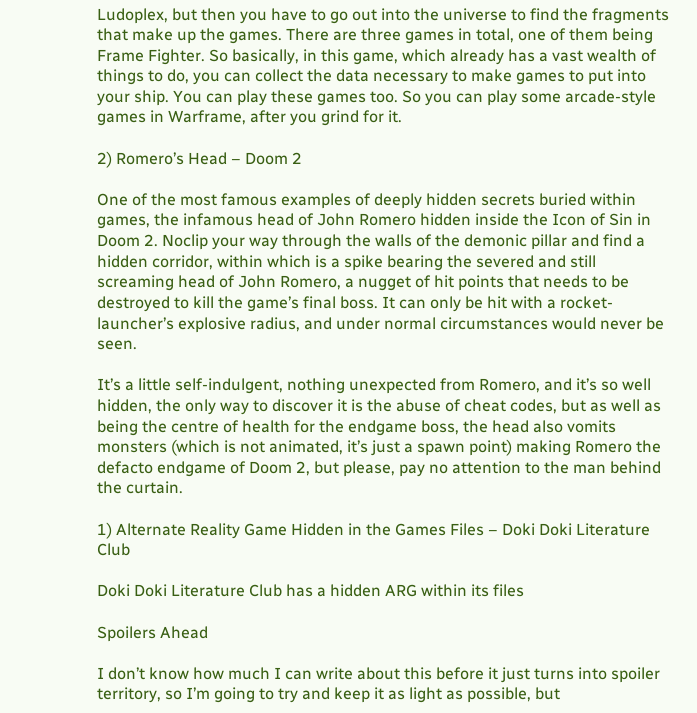Ludoplex, but then you have to go out into the universe to find the fragments that make up the games. There are three games in total, one of them being Frame Fighter. So basically, in this game, which already has a vast wealth of things to do, you can collect the data necessary to make games to put into your ship. You can play these games too. So you can play some arcade-style games in Warframe, after you grind for it.

2) Romero’s Head – Doom 2

One of the most famous examples of deeply hidden secrets buried within games, the infamous head of John Romero hidden inside the Icon of Sin in Doom 2. Noclip your way through the walls of the demonic pillar and find a hidden corridor, within which is a spike bearing the severed and still screaming head of John Romero, a nugget of hit points that needs to be destroyed to kill the game’s final boss. It can only be hit with a rocket-launcher’s explosive radius, and under normal circumstances would never be seen.

It’s a little self-indulgent, nothing unexpected from Romero, and it’s so well hidden, the only way to discover it is the abuse of cheat codes, but as well as being the centre of health for the endgame boss, the head also vomits monsters (which is not animated, it’s just a spawn point) making Romero the defacto endgame of Doom 2, but please, pay no attention to the man behind the curtain.

1) Alternate Reality Game Hidden in the Games Files – Doki Doki Literature Club

Doki Doki Literature Club has a hidden ARG within its files

Spoilers Ahead

I don’t know how much I can write about this before it just turns into spoiler territory, so I’m going to try and keep it as light as possible, but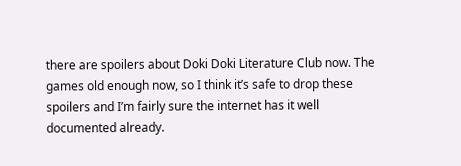there are spoilers about Doki Doki Literature Club now. The games old enough now, so I think it’s safe to drop these spoilers and I’m fairly sure the internet has it well documented already.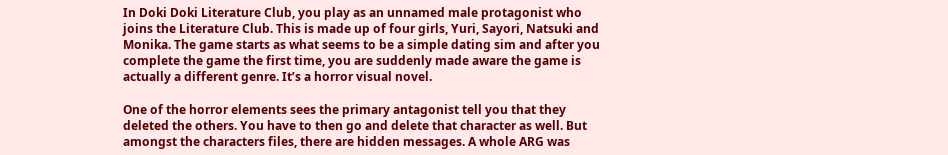In Doki Doki Literature Club, you play as an unnamed male protagonist who joins the Literature Club. This is made up of four girls, Yuri, Sayori, Natsuki and Monika. The game starts as what seems to be a simple dating sim and after you complete the game the first time, you are suddenly made aware the game is actually a different genre. It’s a horror visual novel.

One of the horror elements sees the primary antagonist tell you that they deleted the others. You have to then go and delete that character as well. But amongst the characters files, there are hidden messages. A whole ARG was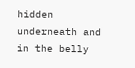hidden underneath and in the belly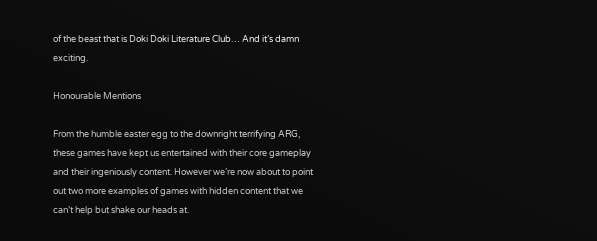of the beast that is Doki Doki Literature Club… And it’s damn exciting.

Honourable Mentions

From the humble easter egg to the downright terrifying ARG, these games have kept us entertained with their core gameplay and their ingeniously content. However we’re now about to point out two more examples of games with hidden content that we can’t help but shake our heads at.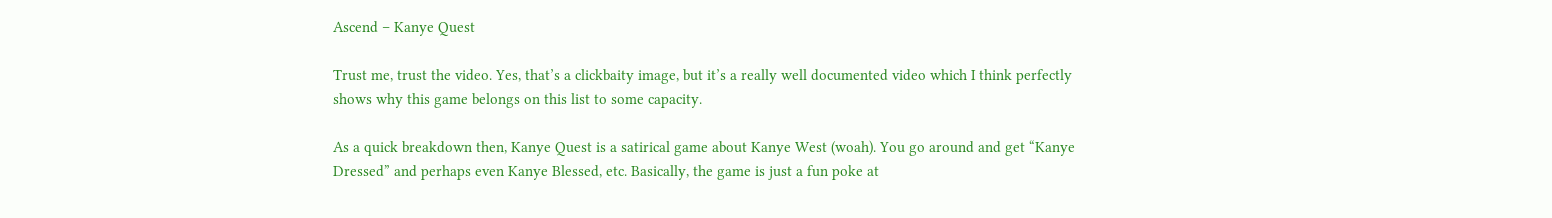Ascend – Kanye Quest

Trust me, trust the video. Yes, that’s a clickbaity image, but it’s a really well documented video which I think perfectly shows why this game belongs on this list to some capacity.

As a quick breakdown then, Kanye Quest is a satirical game about Kanye West (woah). You go around and get “Kanye Dressed” and perhaps even Kanye Blessed, etc. Basically, the game is just a fun poke at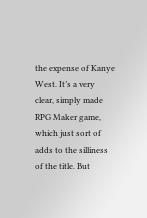the expense of Kanye West. It’s a very clear, simply made RPG Maker game, which just sort of adds to the silliness of the title. But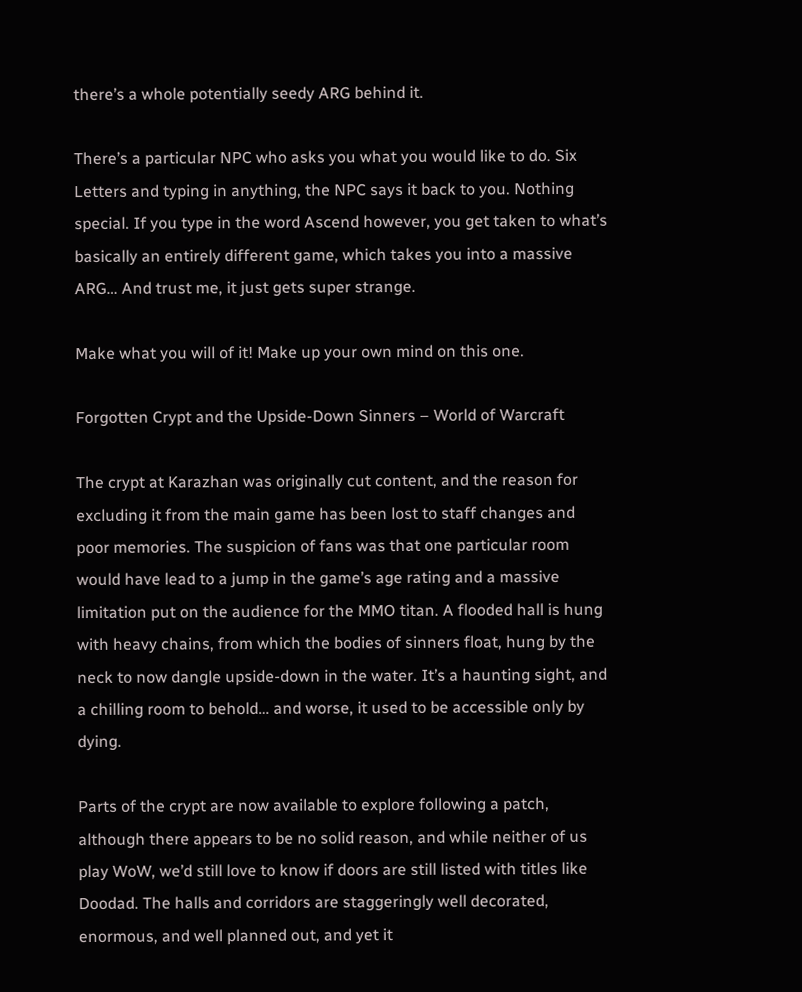there’s a whole potentially seedy ARG behind it.

There’s a particular NPC who asks you what you would like to do. Six Letters and typing in anything, the NPC says it back to you. Nothing special. If you type in the word Ascend however, you get taken to what’s basically an entirely different game, which takes you into a massive ARG… And trust me, it just gets super strange.

Make what you will of it! Make up your own mind on this one.

Forgotten Crypt and the Upside-Down Sinners – World of Warcraft

The crypt at Karazhan was originally cut content, and the reason for excluding it from the main game has been lost to staff changes and poor memories. The suspicion of fans was that one particular room would have lead to a jump in the game’s age rating and a massive limitation put on the audience for the MMO titan. A flooded hall is hung with heavy chains, from which the bodies of sinners float, hung by the neck to now dangle upside-down in the water. It’s a haunting sight, and a chilling room to behold… and worse, it used to be accessible only by dying.

Parts of the crypt are now available to explore following a patch, although there appears to be no solid reason, and while neither of us play WoW, we’d still love to know if doors are still listed with titles like Doodad. The halls and corridors are staggeringly well decorated, enormous, and well planned out, and yet it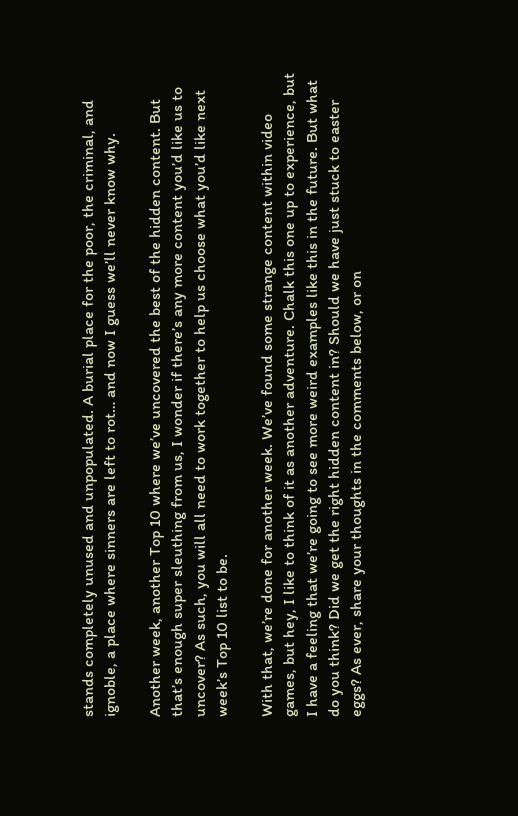stands completely unused and unpopulated. A burial place for the poor, the criminal, and ignoble, a place where sinners are left to rot… and now I guess we’ll never know why.

Another week, another Top 10 where we’ve uncovered the best of the hidden content. But that’s enough super sleuthing from us, I wonder if there’s any more content you’d like us to uncover? As such, you will all need to work together to help us choose what you’d like next week’s Top 10 list to be.

With that, we’re done for another week. We’ve found some strange content within video games, but hey, I like to think of it as another adventure. Chalk this one up to experience, but I have a feeling that we’re going to see more weird examples like this in the future. But what do you think? Did we get the right hidden content in? Should we have just stuck to easter eggs? As ever, share your thoughts in the comments below, or on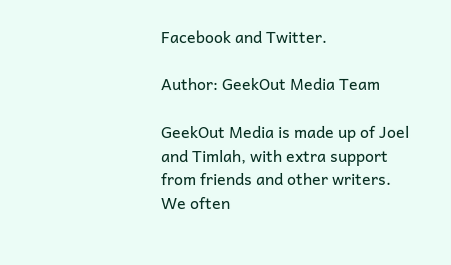Facebook and Twitter.

Author: GeekOut Media Team

GeekOut Media is made up of Joel and Timlah, with extra support from friends and other writers. We often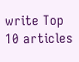write Top 10 articles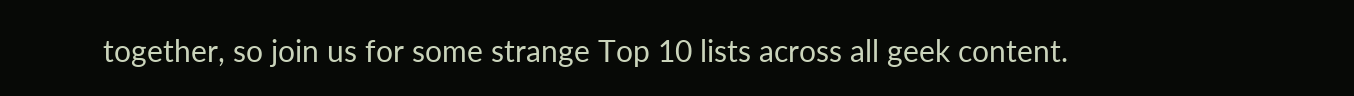together, so join us for some strange Top 10 lists across all geek content.